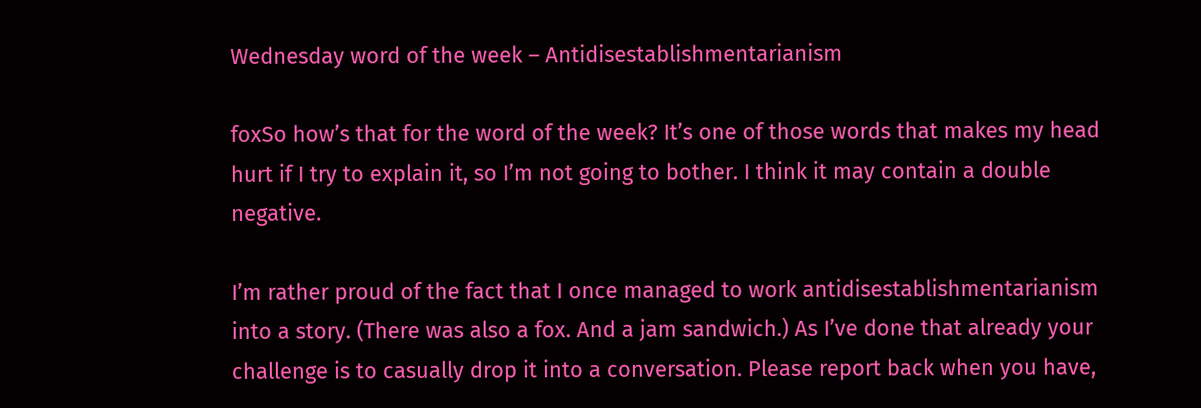Wednesday word of the week – Antidisestablishmentarianism

foxSo how’s that for the word of the week? It’s one of those words that makes my head hurt if I try to explain it, so I’m not going to bother. I think it may contain a double negative.

I’m rather proud of the fact that I once managed to work antidisestablishmentarianism into a story. (There was also a fox. And a jam sandwich.) As I’ve done that already your challenge is to casually drop it into a conversation. Please report back when you have,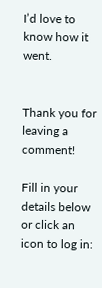I’d love to know how it went.


Thank you for leaving a comment!

Fill in your details below or click an icon to log in: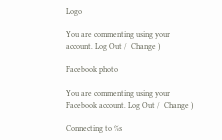Logo

You are commenting using your account. Log Out /  Change )

Facebook photo

You are commenting using your Facebook account. Log Out /  Change )

Connecting to %s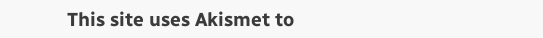This site uses Akismet to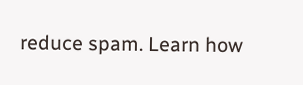reduce spam. Learn how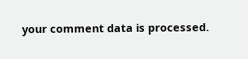your comment data is processed.